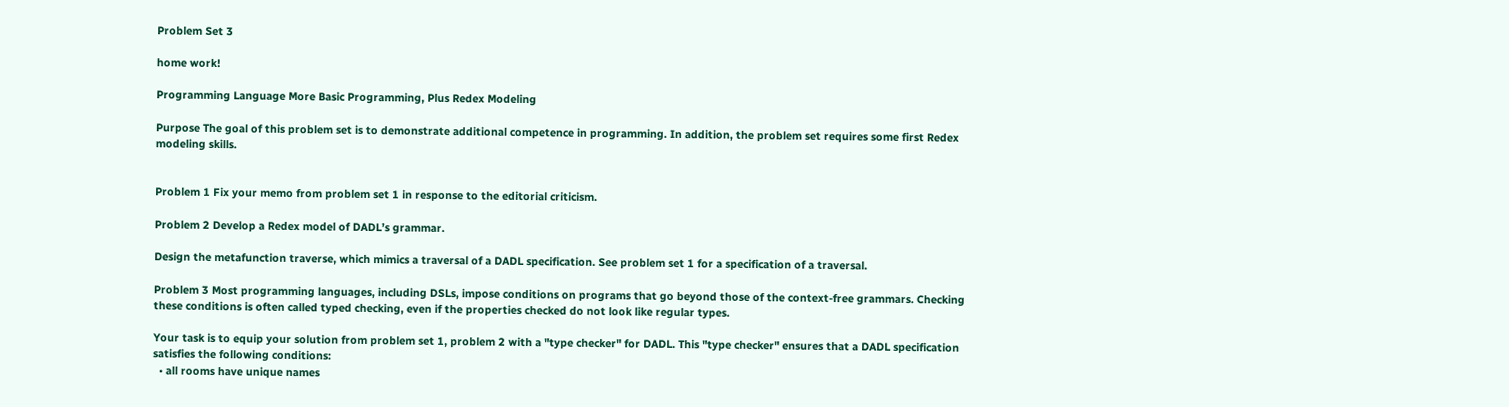Problem Set 3

home work!

Programming Language More Basic Programming, Plus Redex Modeling

Purpose The goal of this problem set is to demonstrate additional competence in programming. In addition, the problem set requires some first Redex modeling skills.


Problem 1 Fix your memo from problem set 1 in response to the editorial criticism.

Problem 2 Develop a Redex model of DADL’s grammar.

Design the metafunction traverse, which mimics a traversal of a DADL specification. See problem set 1 for a specification of a traversal.

Problem 3 Most programming languages, including DSLs, impose conditions on programs that go beyond those of the context-free grammars. Checking these conditions is often called typed checking, even if the properties checked do not look like regular types.

Your task is to equip your solution from problem set 1, problem 2 with a "type checker" for DADL. This "type checker" ensures that a DADL specification satisfies the following conditions:
  • all rooms have unique names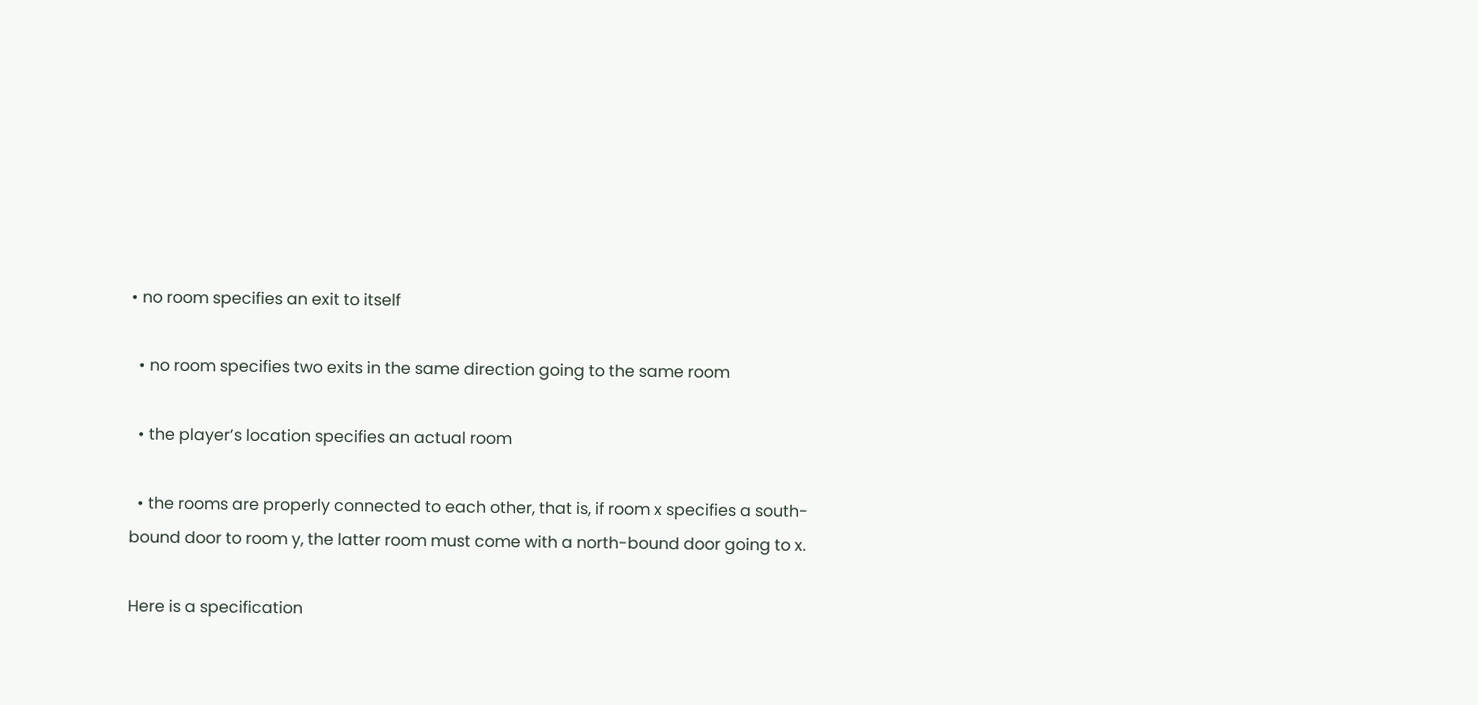• no room specifies an exit to itself

  • no room specifies two exits in the same direction going to the same room

  • the player’s location specifies an actual room

  • the rooms are properly connected to each other, that is, if room x specifies a south-bound door to room y, the latter room must come with a north-bound door going to x.

Here is a specification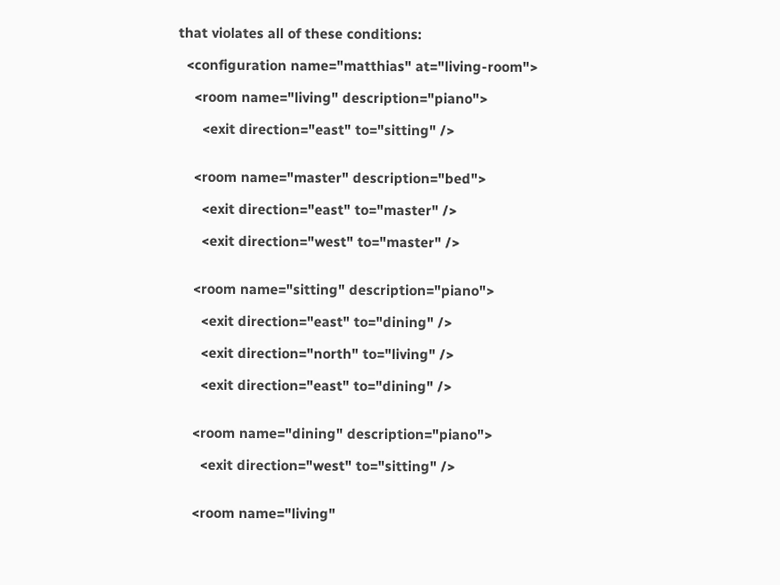that violates all of these conditions:

  <configuration name="matthias" at="living-room">

    <room name="living" description="piano">

      <exit direction="east" to="sitting" />


    <room name="master" description="bed">

      <exit direction="east" to="master" />

      <exit direction="west" to="master" />


    <room name="sitting" description="piano">

      <exit direction="east" to="dining" />

      <exit direction="north" to="living" />

      <exit direction="east" to="dining" />


    <room name="dining" description="piano">

      <exit direction="west" to="sitting" />


    <room name="living"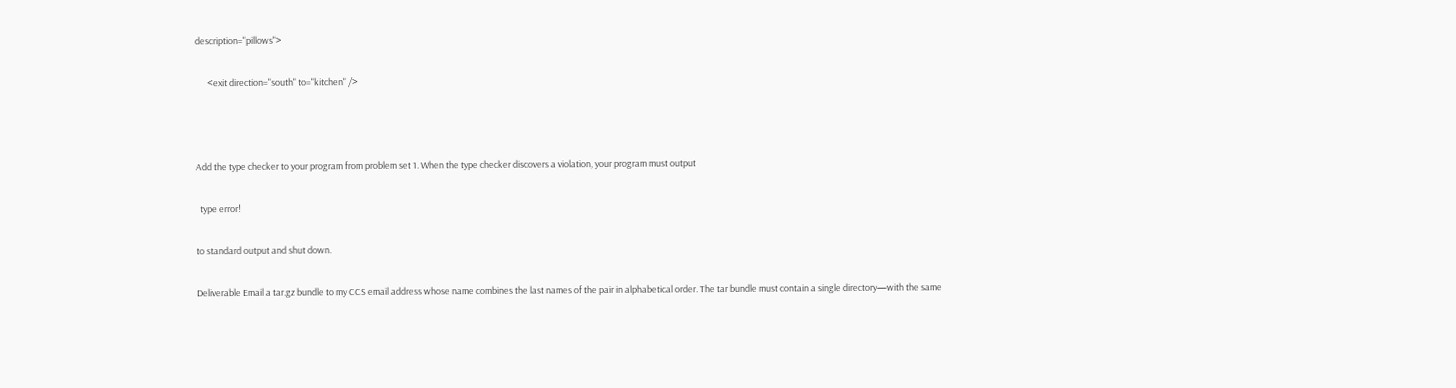description="pillows">

      <exit direction="south" to="kitchen" />



Add the type checker to your program from problem set 1. When the type checker discovers a violation, your program must output

  type error!

to standard output and shut down.

Deliverable Email a tar.gz bundle to my CCS email address whose name combines the last names of the pair in alphabetical order. The tar bundle must contain a single directory—with the same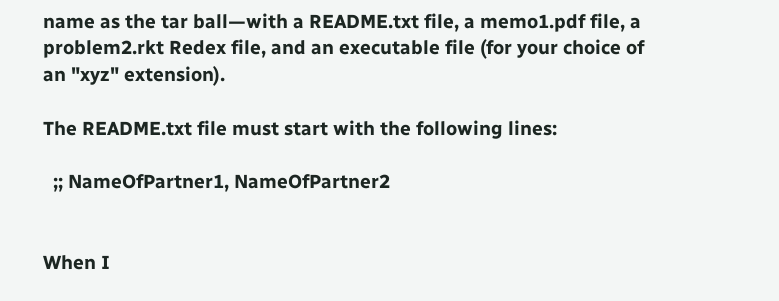name as the tar ball—with a README.txt file, a memo1.pdf file, a problem2.rkt Redex file, and an executable file (for your choice of an "xyz" extension).

The README.txt file must start with the following lines:

  ;; NameOfPartner1, NameOfPartner2


When I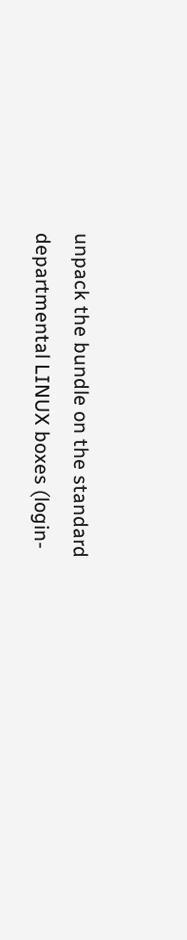unpack the bundle on the standard departmental LINUX boxes (login-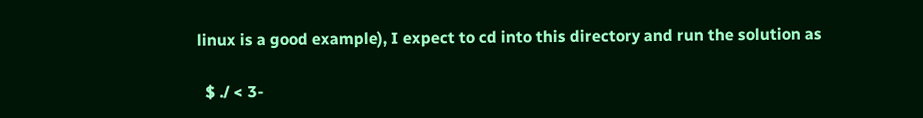linux is a good example), I expect to cd into this directory and run the solution as

  $ ./ < 3-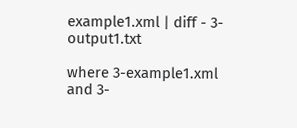example1.xml | diff - 3-output1.txt

where 3-example1.xml and 3-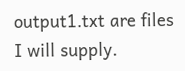output1.txt are files I will supply.